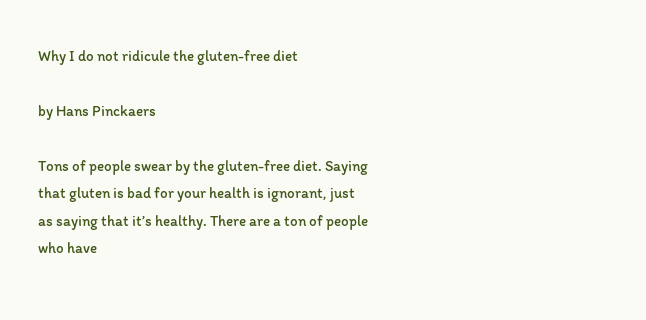Why I do not ridicule the gluten-free diet

by Hans Pinckaers

Tons of people swear by the gluten-free diet. Saying that gluten is bad for your health is ignorant, just as saying that it’s healthy. There are a ton of people who have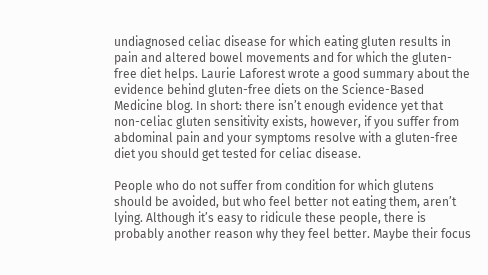undiagnosed celiac disease for which eating gluten results in pain and altered bowel movements and for which the gluten-free diet helps. Laurie Laforest wrote a good summary about the evidence behind gluten-free diets on the Science-Based Medicine blog. In short: there isn’t enough evidence yet that non-celiac gluten sensitivity exists, however, if you suffer from abdominal pain and your symptoms resolve with a gluten-free diet you should get tested for celiac disease.

People who do not suffer from condition for which glutens should be avoided, but who feel better not eating them, aren’t lying. Although it’s easy to ridicule these people, there is probably another reason why they feel better. Maybe their focus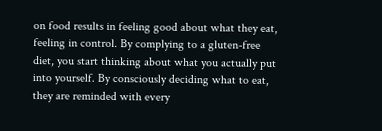on food results in feeling good about what they eat, feeling in control. By complying to a gluten-free diet, you start thinking about what you actually put into yourself. By consciously deciding what to eat, they are reminded with every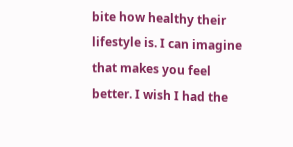bite how healthy their lifestyle is. I can imagine that makes you feel better. I wish I had the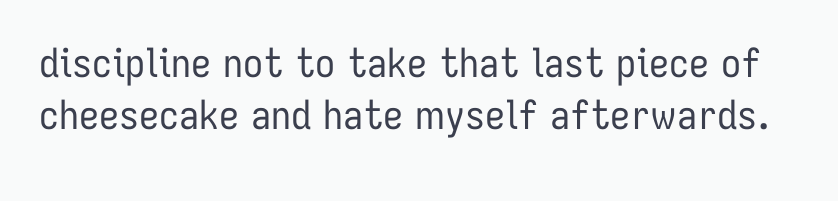discipline not to take that last piece of cheesecake and hate myself afterwards.